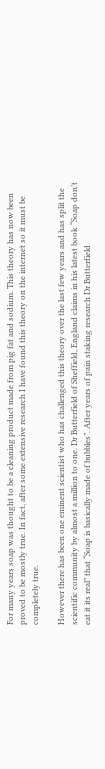For many years soap was thought to be a cleaning product made from pig fat and sodium. This theory has now been proved to be mostly true. In fact, after some extensive research I have found this theory on the internet so it must be completely true.

However there has been one eminent scientist who has challenged this theory over the last few years and has split the scientific community by almost a million to one. Dr Butterfield of Sheffield, England claims in his latest book “Soap don’t eat it its real” that “Soap is basically made of bubbles”. After years of pain staking research Dr Butterfield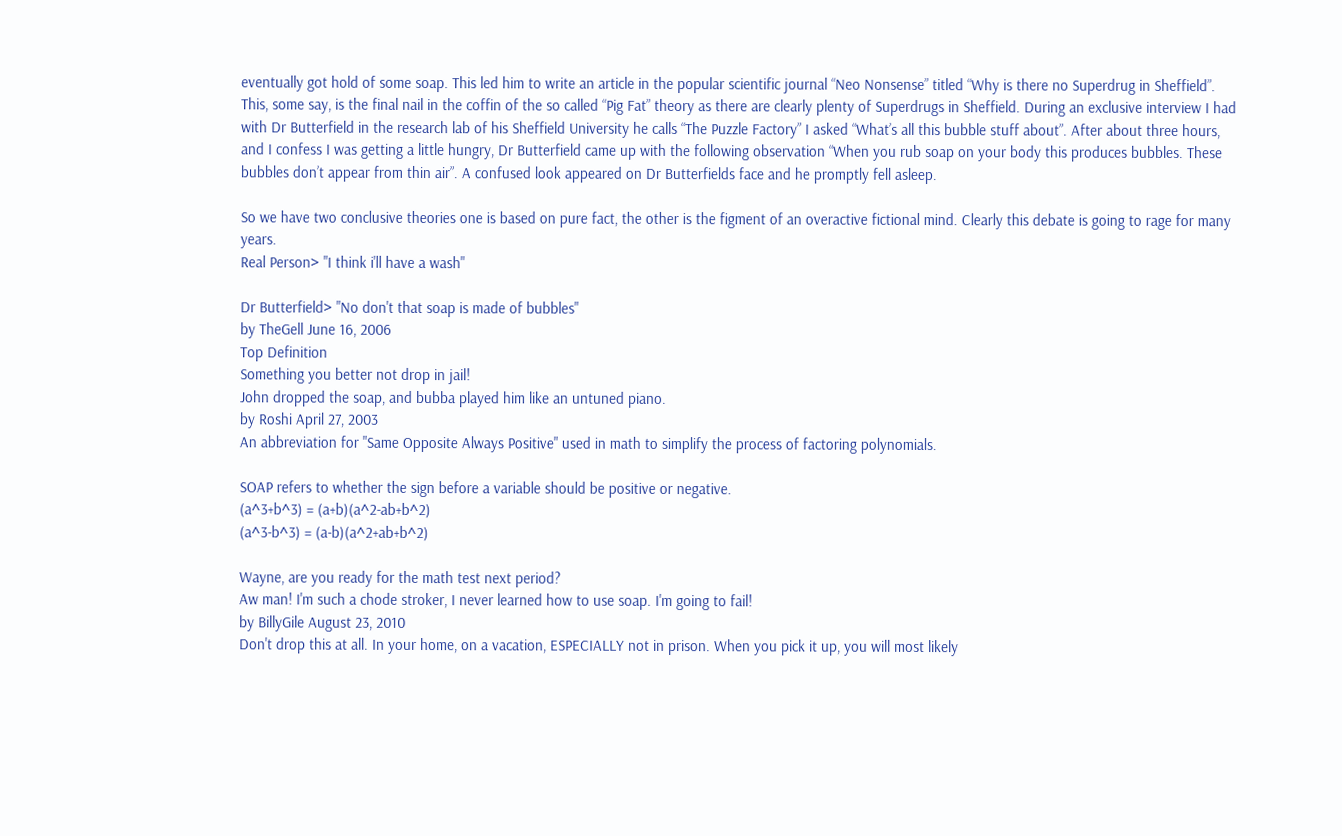eventually got hold of some soap. This led him to write an article in the popular scientific journal “Neo Nonsense” titled “Why is there no Superdrug in Sheffield”. This, some say, is the final nail in the coffin of the so called “Pig Fat” theory as there are clearly plenty of Superdrugs in Sheffield. During an exclusive interview I had with Dr Butterfield in the research lab of his Sheffield University he calls “The Puzzle Factory” I asked “What’s all this bubble stuff about”. After about three hours, and I confess I was getting a little hungry, Dr Butterfield came up with the following observation “When you rub soap on your body this produces bubbles. These bubbles don’t appear from thin air”. A confused look appeared on Dr Butterfields face and he promptly fell asleep.

So we have two conclusive theories one is based on pure fact, the other is the figment of an overactive fictional mind. Clearly this debate is going to rage for many years.
Real Person> "I think i'll have a wash"

Dr Butterfield> "No don't that soap is made of bubbles"
by TheGell June 16, 2006
Top Definition
Something you better not drop in jail!
John dropped the soap, and bubba played him like an untuned piano.
by Roshi April 27, 2003
An abbreviation for "Same Opposite Always Positive" used in math to simplify the process of factoring polynomials.

SOAP refers to whether the sign before a variable should be positive or negative.
(a^3+b^3) = (a+b)(a^2-ab+b^2)
(a^3-b^3) = (a-b)(a^2+ab+b^2)

Wayne, are you ready for the math test next period?
Aw man! I'm such a chode stroker, I never learned how to use soap. I'm going to fail!
by BillyGile August 23, 2010
Don't drop this at all. In your home, on a vacation, ESPECIALLY not in prison. When you pick it up, you will most likely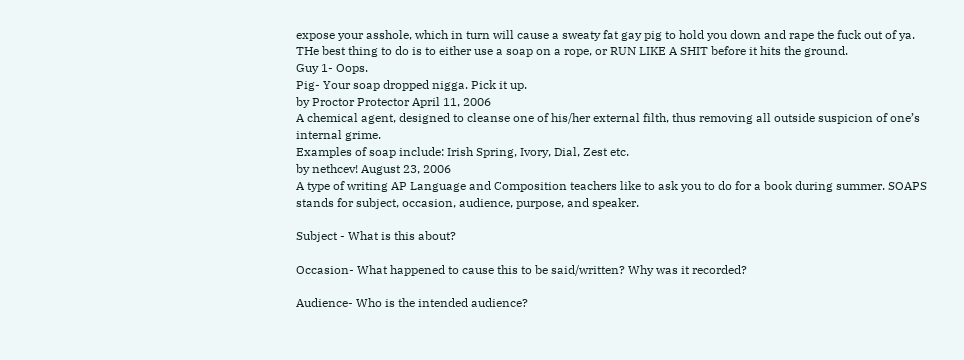expose your asshole, which in turn will cause a sweaty fat gay pig to hold you down and rape the fuck out of ya. THe best thing to do is to either use a soap on a rope, or RUN LIKE A SHIT before it hits the ground.
Guy 1- Oops.
Pig- Your soap dropped nigga. Pick it up.
by Proctor Protector April 11, 2006
A chemical agent, designed to cleanse one of his/her external filth, thus removing all outside suspicion of one’s internal grime.
Examples of soap include: Irish Spring, Ivory, Dial, Zest etc.
by nethcev! August 23, 2006
A type of writing AP Language and Composition teachers like to ask you to do for a book during summer. SOAPS stands for subject, occasion, audience, purpose, and speaker.

Subject - What is this about?

Occasion- What happened to cause this to be said/written? Why was it recorded?

Audience- Who is the intended audience?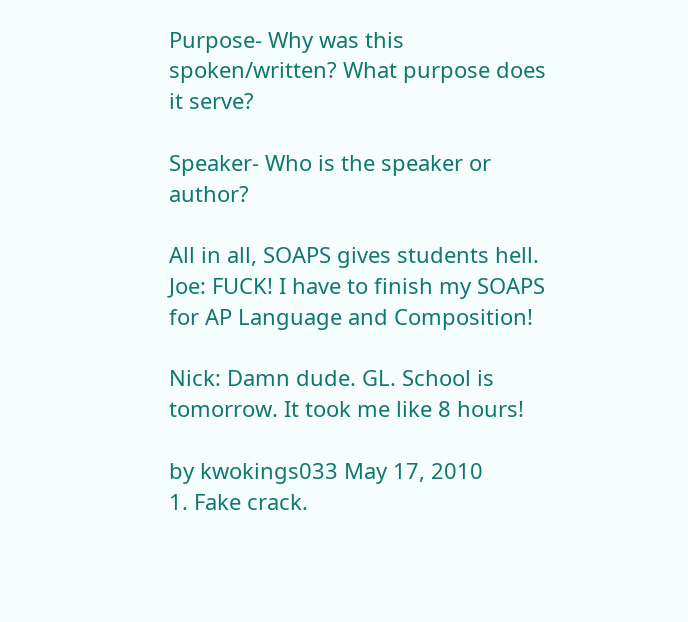Purpose- Why was this spoken/written? What purpose does it serve?

Speaker- Who is the speaker or author?

All in all, SOAPS gives students hell.
Joe: FUCK! I have to finish my SOAPS for AP Language and Composition!

Nick: Damn dude. GL. School is tomorrow. It took me like 8 hours!

by kwokings033 May 17, 2010
1. Fake crack.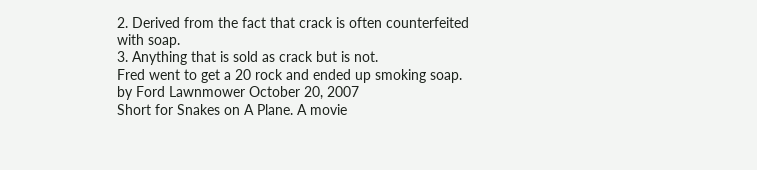2. Derived from the fact that crack is often counterfeited with soap.
3. Anything that is sold as crack but is not.
Fred went to get a 20 rock and ended up smoking soap.
by Ford Lawnmower October 20, 2007
Short for Snakes on A Plane. A movie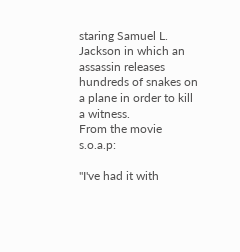staring Samuel L. Jackson in which an assassin releases hundreds of snakes on a plane in order to kill a witness.
From the movie s.o.a.p:

"I've had it with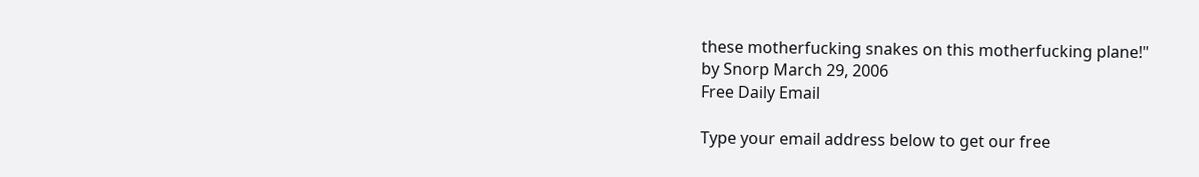these motherfucking snakes on this motherfucking plane!"
by Snorp March 29, 2006
Free Daily Email

Type your email address below to get our free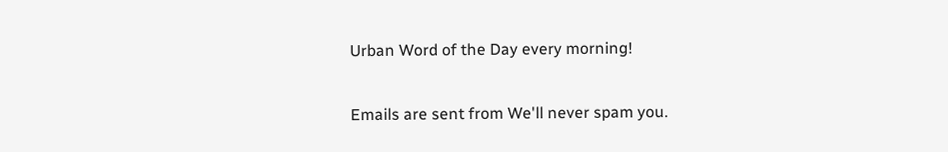Urban Word of the Day every morning!

Emails are sent from We'll never spam you.